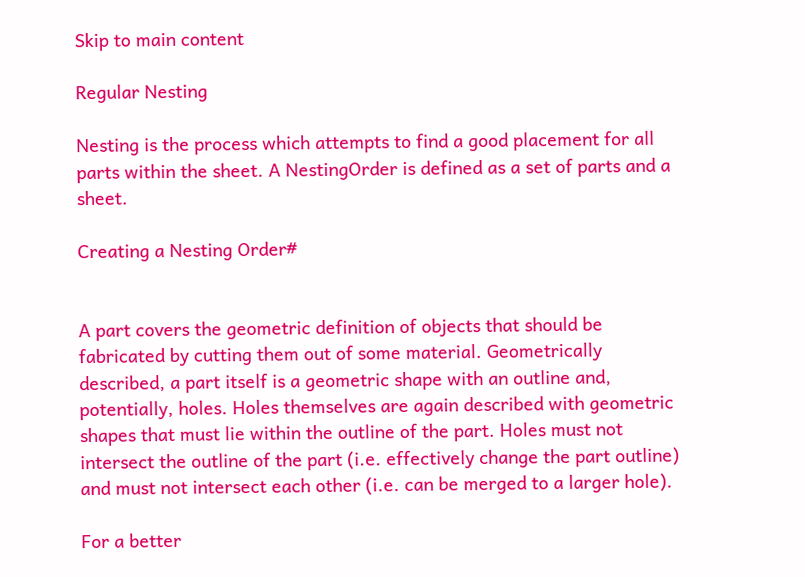Skip to main content

Regular Nesting

Nesting is the process which attempts to find a good placement for all parts within the sheet. A NestingOrder is defined as a set of parts and a sheet.

Creating a Nesting Order#


A part covers the geometric definition of objects that should be fabricated by cutting them out of some material. Geometrically described, a part itself is a geometric shape with an outline and, potentially, holes. Holes themselves are again described with geometric shapes that must lie within the outline of the part. Holes must not intersect the outline of the part (i.e. effectively change the part outline) and must not intersect each other (i.e. can be merged to a larger hole).

For a better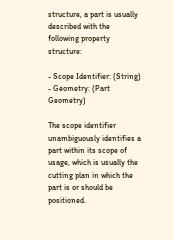structure, a part is usually described with the following property structure:

- Scope Identifier: (String)
- Geometry: (Part Geometry)

The scope identifier unambiguously identifies a part within its scope of usage, which is usually the cutting plan in which the part is or should be positioned.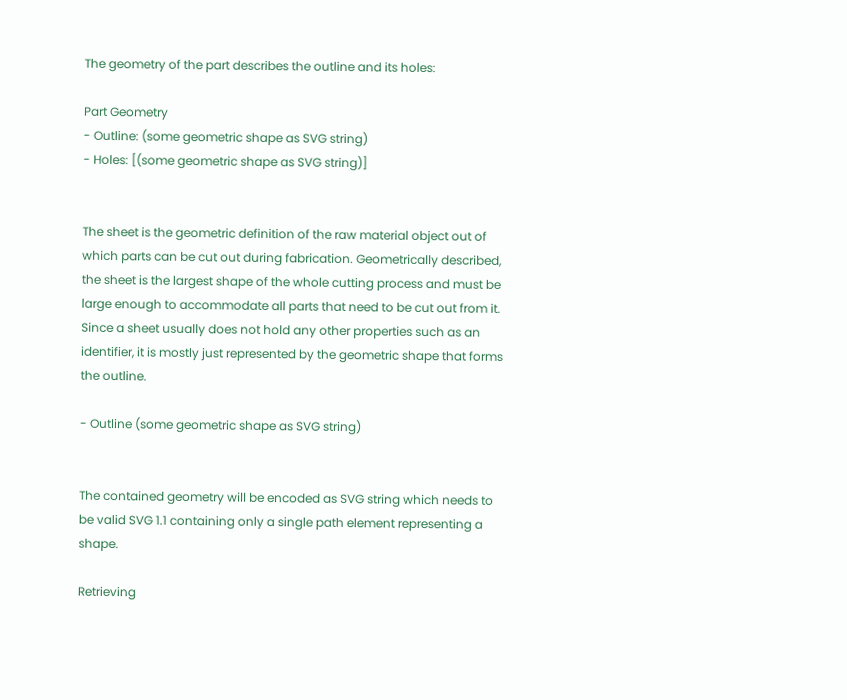The geometry of the part describes the outline and its holes:

Part Geometry
- Outline: (some geometric shape as SVG string)
- Holes: [(some geometric shape as SVG string)]


The sheet is the geometric definition of the raw material object out of which parts can be cut out during fabrication. Geometrically described, the sheet is the largest shape of the whole cutting process and must be large enough to accommodate all parts that need to be cut out from it. Since a sheet usually does not hold any other properties such as an identifier, it is mostly just represented by the geometric shape that forms the outline.

- Outline (some geometric shape as SVG string)


The contained geometry will be encoded as SVG string which needs to be valid SVG 1.1 containing only a single path element representing a shape.

Retrieving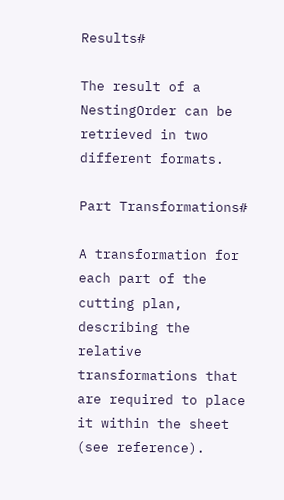Results#

The result of a NestingOrder can be retrieved in two different formats.

Part Transformations#

A transformation for each part of the cutting plan, describing the relative transformations that are required to place it within the sheet (see reference).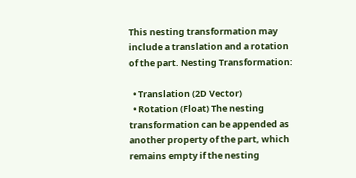This nesting transformation may include a translation and a rotation of the part. Nesting Transformation:

  • Translation (2D Vector)
  • Rotation (Float) The nesting transformation can be appended as another property of the part, which remains empty if the nesting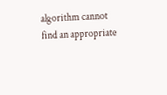algorithm cannot find an appropriate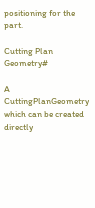positioning for the part.

Cutting Plan Geometry#

A CuttingPlanGeometry which can be created directly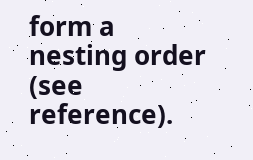form a nesting order (see reference).